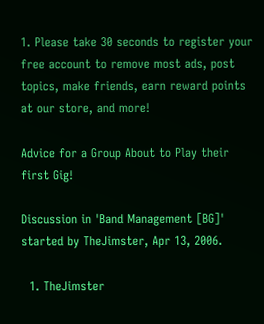1. Please take 30 seconds to register your free account to remove most ads, post topics, make friends, earn reward points at our store, and more!

Advice for a Group About to Play their first Gig!

Discussion in 'Band Management [BG]' started by TheJimster, Apr 13, 2006.

  1. TheJimster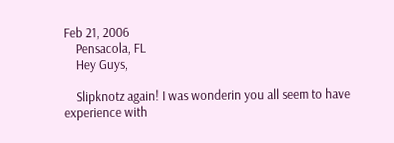Feb 21, 2006
    Pensacola, FL
    Hey Guys,

    Slipknotz again! I was wonderin you all seem to have experience with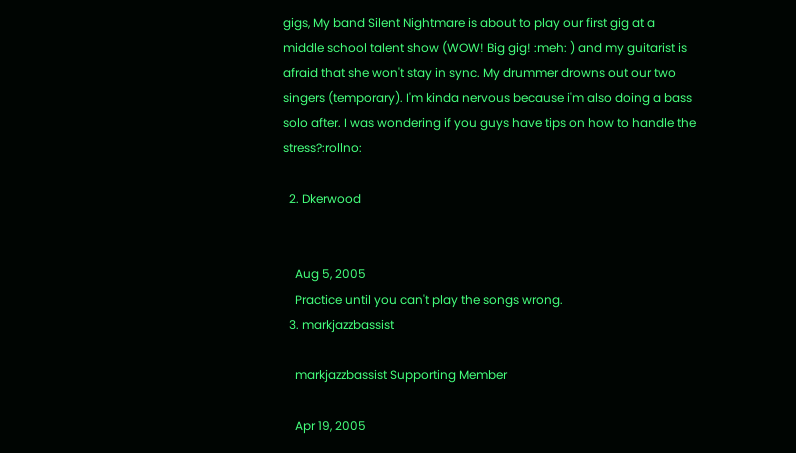gigs, My band Silent Nightmare is about to play our first gig at a middle school talent show (WOW! Big gig! :meh: ) and my guitarist is afraid that she won't stay in sync. My drummer drowns out our two singers (temporary). I'm kinda nervous because i'm also doing a bass solo after. I was wondering if you guys have tips on how to handle the stress?:rollno:

  2. Dkerwood


    Aug 5, 2005
    Practice until you can't play the songs wrong.
  3. markjazzbassist

    markjazzbassist Supporting Member

    Apr 19, 2005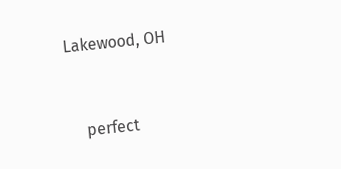Lakewood, OH


    perfect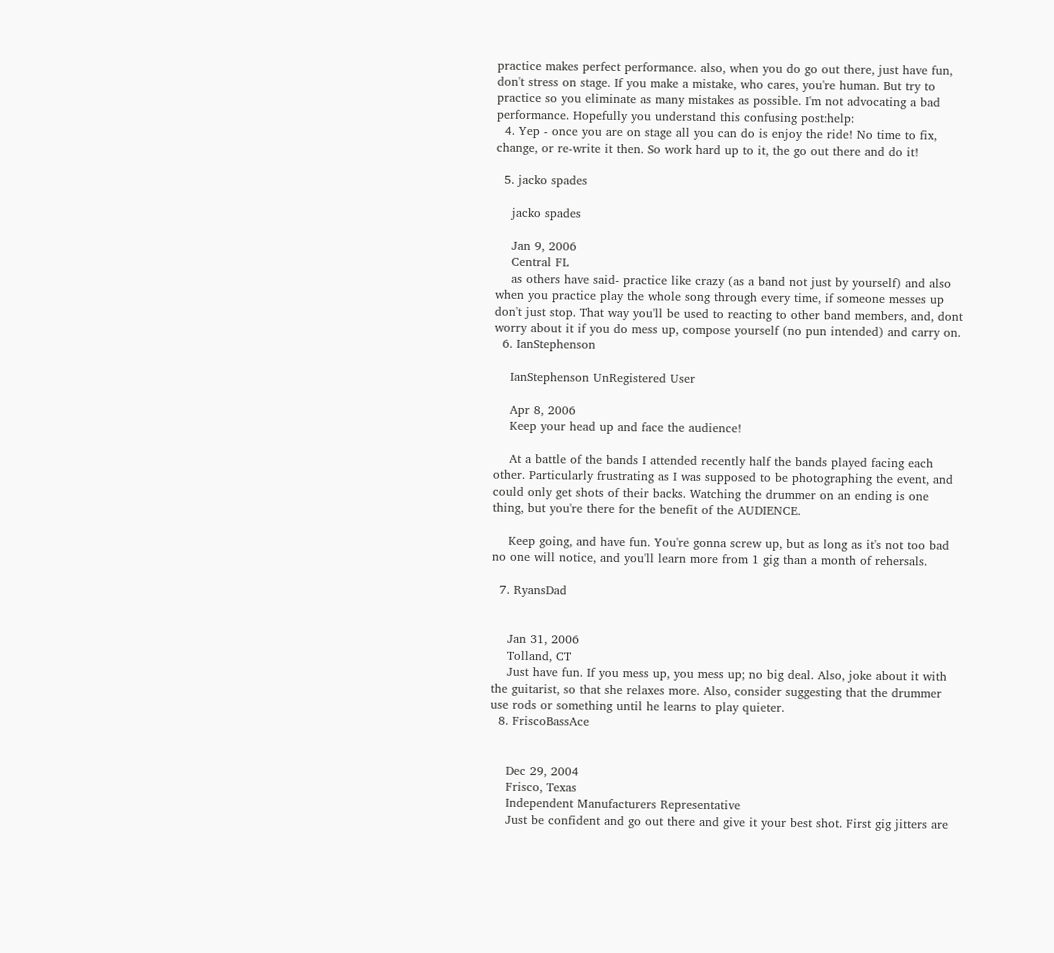practice makes perfect performance. also, when you do go out there, just have fun, don't stress on stage. If you make a mistake, who cares, you're human. But try to practice so you eliminate as many mistakes as possible. I'm not advocating a bad performance. Hopefully you understand this confusing post:help:
  4. Yep - once you are on stage all you can do is enjoy the ride! No time to fix, change, or re-write it then. So work hard up to it, the go out there and do it!

  5. jacko spades

    jacko spades

    Jan 9, 2006
    Central FL
    as others have said- practice like crazy (as a band not just by yourself) and also when you practice play the whole song through every time, if someone messes up don't just stop. That way you'll be used to reacting to other band members, and, dont worry about it if you do mess up, compose yourself (no pun intended) and carry on.
  6. IanStephenson

    IanStephenson UnRegistered User

    Apr 8, 2006
    Keep your head up and face the audience!

    At a battle of the bands I attended recently half the bands played facing each other. Particularly frustrating as I was supposed to be photographing the event, and could only get shots of their backs. Watching the drummer on an ending is one thing, but you're there for the benefit of the AUDIENCE.

    Keep going, and have fun. You're gonna screw up, but as long as it's not too bad no one will notice, and you'll learn more from 1 gig than a month of rehersals.

  7. RyansDad


    Jan 31, 2006
    Tolland, CT
    Just have fun. If you mess up, you mess up; no big deal. Also, joke about it with the guitarist, so that she relaxes more. Also, consider suggesting that the drummer use rods or something until he learns to play quieter.
  8. FriscoBassAce


    Dec 29, 2004
    Frisco, Texas
    Independent Manufacturers Representative
    Just be confident and go out there and give it your best shot. First gig jitters are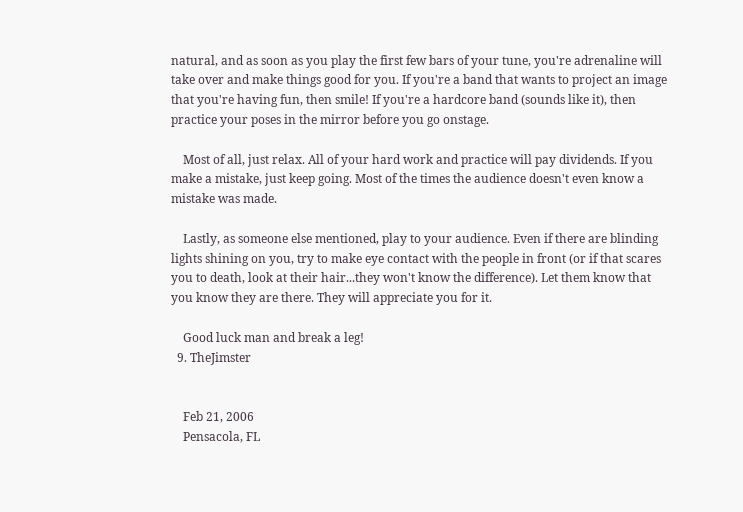natural, and as soon as you play the first few bars of your tune, you're adrenaline will take over and make things good for you. If you're a band that wants to project an image that you're having fun, then smile! If you're a hardcore band (sounds like it), then practice your poses in the mirror before you go onstage.

    Most of all, just relax. All of your hard work and practice will pay dividends. If you make a mistake, just keep going. Most of the times the audience doesn't even know a mistake was made.

    Lastly, as someone else mentioned, play to your audience. Even if there are blinding lights shining on you, try to make eye contact with the people in front (or if that scares you to death, look at their hair...they won't know the difference). Let them know that you know they are there. They will appreciate you for it.

    Good luck man and break a leg!
  9. TheJimster


    Feb 21, 2006
    Pensacola, FL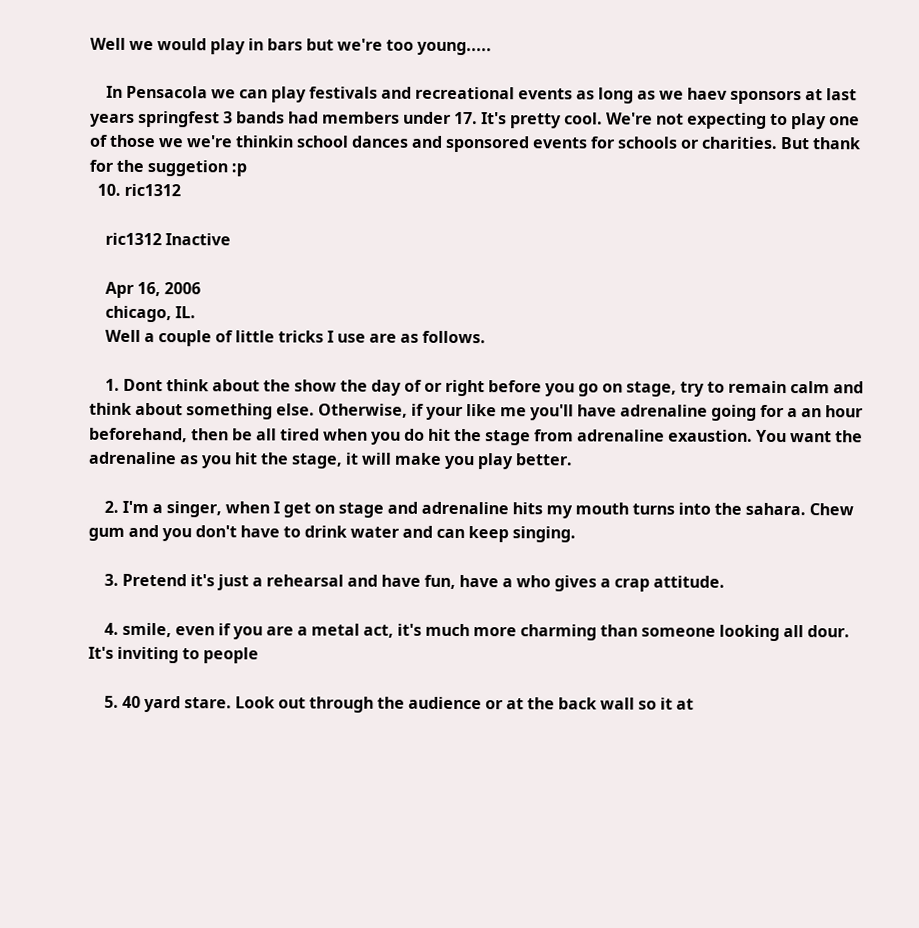Well we would play in bars but we're too young.....

    In Pensacola we can play festivals and recreational events as long as we haev sponsors at last years springfest 3 bands had members under 17. It's pretty cool. We're not expecting to play one of those we we're thinkin school dances and sponsored events for schools or charities. But thank for the suggetion :p
  10. ric1312

    ric1312 Inactive

    Apr 16, 2006
    chicago, IL.
    Well a couple of little tricks I use are as follows.

    1. Dont think about the show the day of or right before you go on stage, try to remain calm and think about something else. Otherwise, if your like me you'll have adrenaline going for a an hour beforehand, then be all tired when you do hit the stage from adrenaline exaustion. You want the adrenaline as you hit the stage, it will make you play better.

    2. I'm a singer, when I get on stage and adrenaline hits my mouth turns into the sahara. Chew gum and you don't have to drink water and can keep singing.

    3. Pretend it's just a rehearsal and have fun, have a who gives a crap attitude.

    4. smile, even if you are a metal act, it's much more charming than someone looking all dour. It's inviting to people

    5. 40 yard stare. Look out through the audience or at the back wall so it at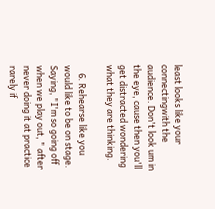least looks like your connectingwith the audience. Don't look um in the eye, cause then you'll get distracted wondering what they are thinking.

    6. Rehearse like you would like to be on stage. Saying, "I'm so going off when we play out, " after never doing it at practice rarely if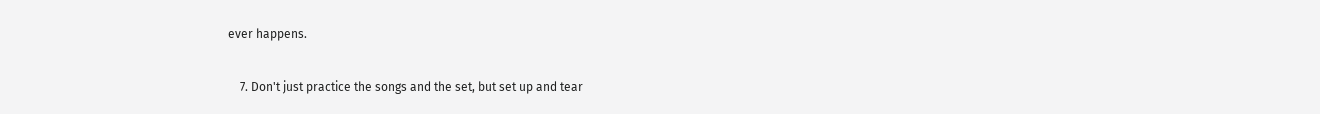ever happens.

    7. Don't just practice the songs and the set, but set up and tear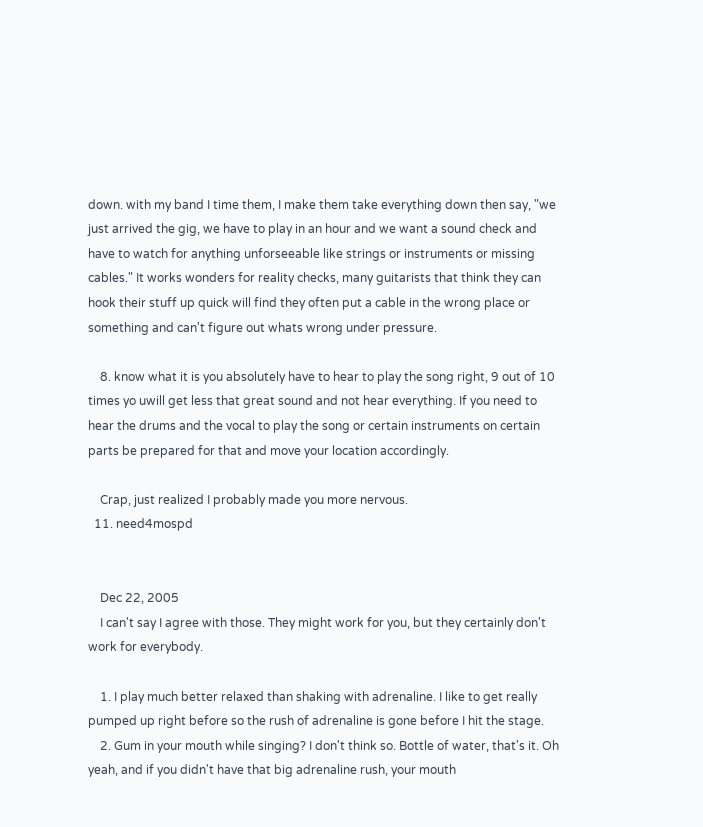down. with my band I time them, I make them take everything down then say, "we just arrived the gig, we have to play in an hour and we want a sound check and have to watch for anything unforseeable like strings or instruments or missing cables." It works wonders for reality checks, many guitarists that think they can hook their stuff up quick will find they often put a cable in the wrong place or something and can't figure out whats wrong under pressure.

    8. know what it is you absolutely have to hear to play the song right, 9 out of 10 times yo uwill get less that great sound and not hear everything. If you need to hear the drums and the vocal to play the song or certain instruments on certain parts be prepared for that and move your location accordingly.

    Crap, just realized I probably made you more nervous.
  11. need4mospd


    Dec 22, 2005
    I can't say I agree with those. They might work for you, but they certainly don't work for everybody.

    1. I play much better relaxed than shaking with adrenaline. I like to get really pumped up right before so the rush of adrenaline is gone before I hit the stage.
    2. Gum in your mouth while singing? I don't think so. Bottle of water, that's it. Oh yeah, and if you didn't have that big adrenaline rush, your mouth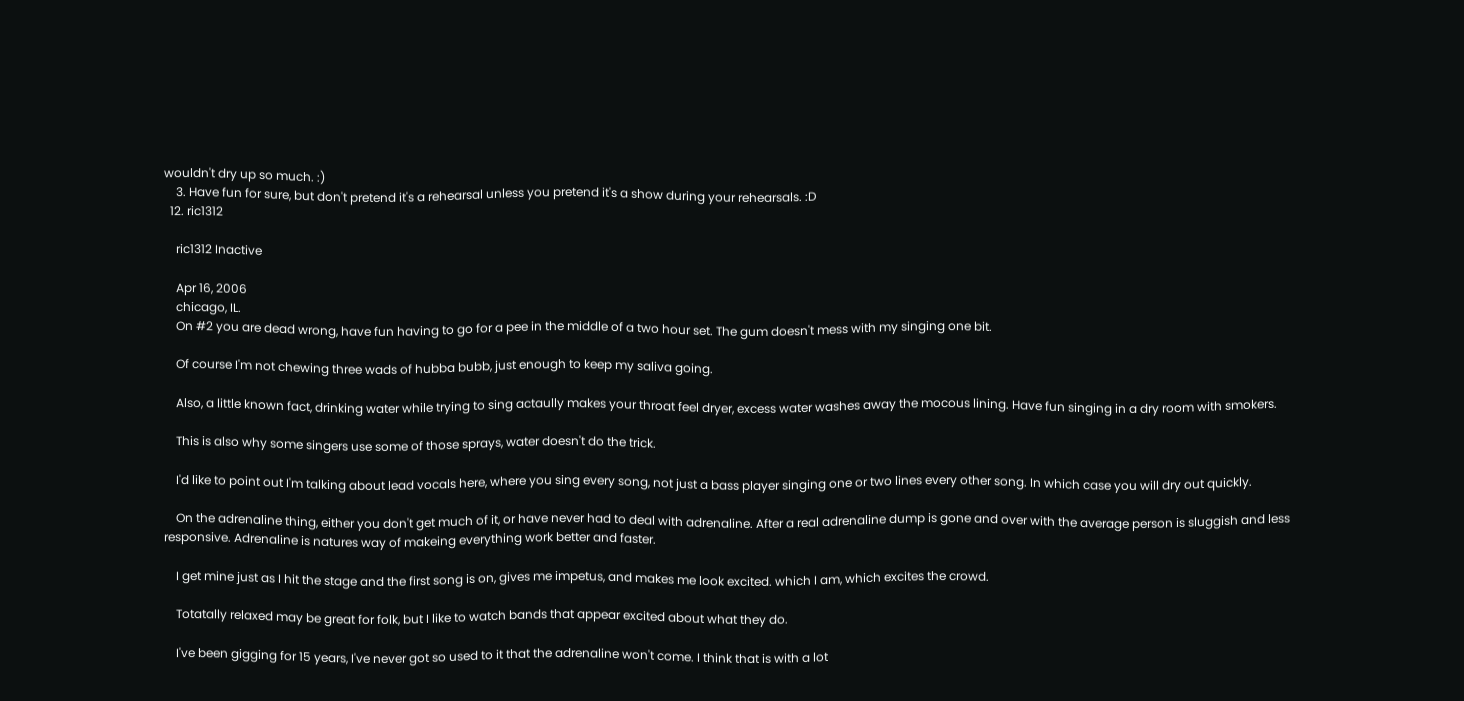wouldn't dry up so much. :)
    3. Have fun for sure, but don't pretend it's a rehearsal unless you pretend it's a show during your rehearsals. :D
  12. ric1312

    ric1312 Inactive

    Apr 16, 2006
    chicago, IL.
    On #2 you are dead wrong, have fun having to go for a pee in the middle of a two hour set. The gum doesn't mess with my singing one bit.

    Of course I'm not chewing three wads of hubba bubb, just enough to keep my saliva going.

    Also, a little known fact, drinking water while trying to sing actaully makes your throat feel dryer, excess water washes away the mocous lining. Have fun singing in a dry room with smokers.

    This is also why some singers use some of those sprays, water doesn't do the trick.

    I'd like to point out I'm talking about lead vocals here, where you sing every song, not just a bass player singing one or two lines every other song. In which case you will dry out quickly.

    On the adrenaline thing, either you don't get much of it, or have never had to deal with adrenaline. After a real adrenaline dump is gone and over with the average person is sluggish and less responsive. Adrenaline is natures way of makeing everything work better and faster.

    I get mine just as I hit the stage and the first song is on, gives me impetus, and makes me look excited. which I am, which excites the crowd.

    Totatally relaxed may be great for folk, but I like to watch bands that appear excited about what they do.

    I've been gigging for 15 years, I've never got so used to it that the adrenaline won't come. I think that is with a lot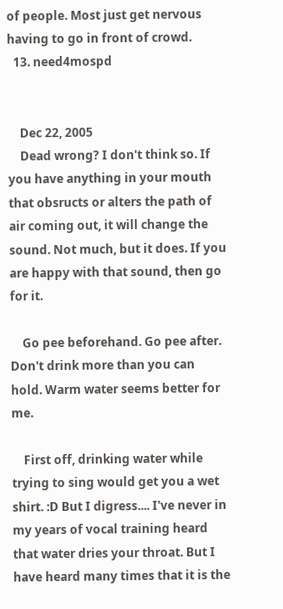of people. Most just get nervous having to go in front of crowd.
  13. need4mospd


    Dec 22, 2005
    Dead wrong? I don't think so. If you have anything in your mouth that obsructs or alters the path of air coming out, it will change the sound. Not much, but it does. If you are happy with that sound, then go for it.

    Go pee beforehand. Go pee after. Don't drink more than you can hold. Warm water seems better for me.

    First off, drinking water while trying to sing would get you a wet shirt. :D But I digress.... I've never in my years of vocal training heard that water dries your throat. But I have heard many times that it is the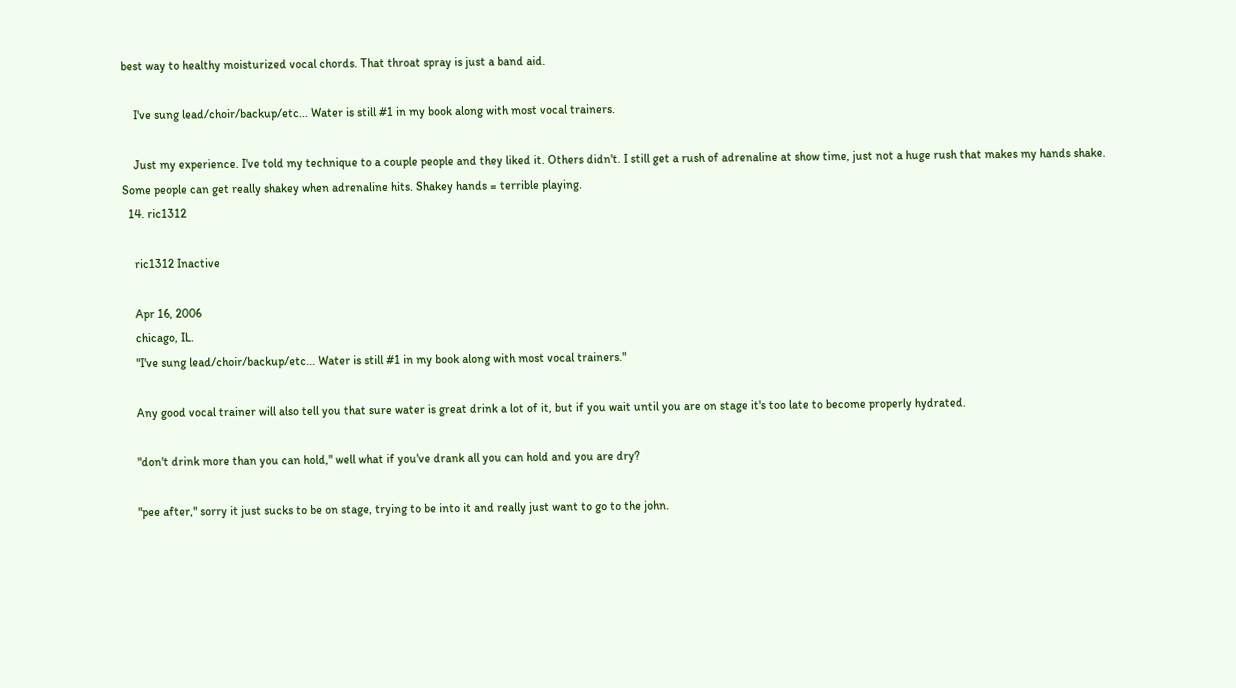best way to healthy moisturized vocal chords. That throat spray is just a band aid.

    I've sung lead/choir/backup/etc... Water is still #1 in my book along with most vocal trainers.

    Just my experience. I've told my technique to a couple people and they liked it. Others didn't. I still get a rush of adrenaline at show time, just not a huge rush that makes my hands shake. Some people can get really shakey when adrenaline hits. Shakey hands = terrible playing.
  14. ric1312

    ric1312 Inactive

    Apr 16, 2006
    chicago, IL.
    "I've sung lead/choir/backup/etc... Water is still #1 in my book along with most vocal trainers."

    Any good vocal trainer will also tell you that sure water is great drink a lot of it, but if you wait until you are on stage it's too late to become properly hydrated.

    "don't drink more than you can hold," well what if you've drank all you can hold and you are dry?

    "pee after," sorry it just sucks to be on stage, trying to be into it and really just want to go to the john.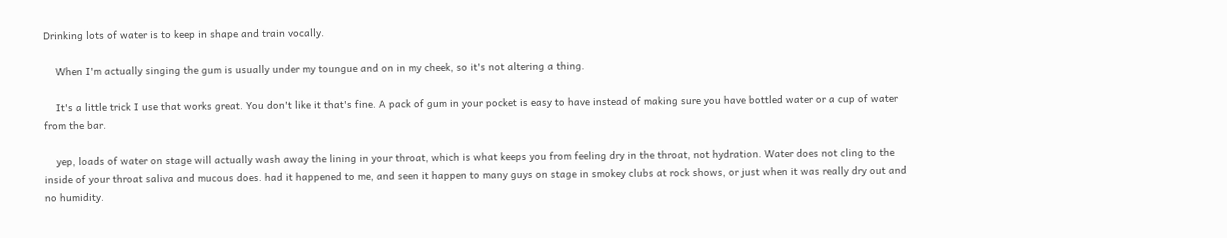Drinking lots of water is to keep in shape and train vocally.

    When I'm actually singing the gum is usually under my toungue and on in my cheek, so it's not altering a thing.

    It's a little trick I use that works great. You don't like it that's fine. A pack of gum in your pocket is easy to have instead of making sure you have bottled water or a cup of water from the bar.

    yep, loads of water on stage will actually wash away the lining in your throat, which is what keeps you from feeling dry in the throat, not hydration. Water does not cling to the inside of your throat saliva and mucous does. had it happened to me, and seen it happen to many guys on stage in smokey clubs at rock shows, or just when it was really dry out and no humidity.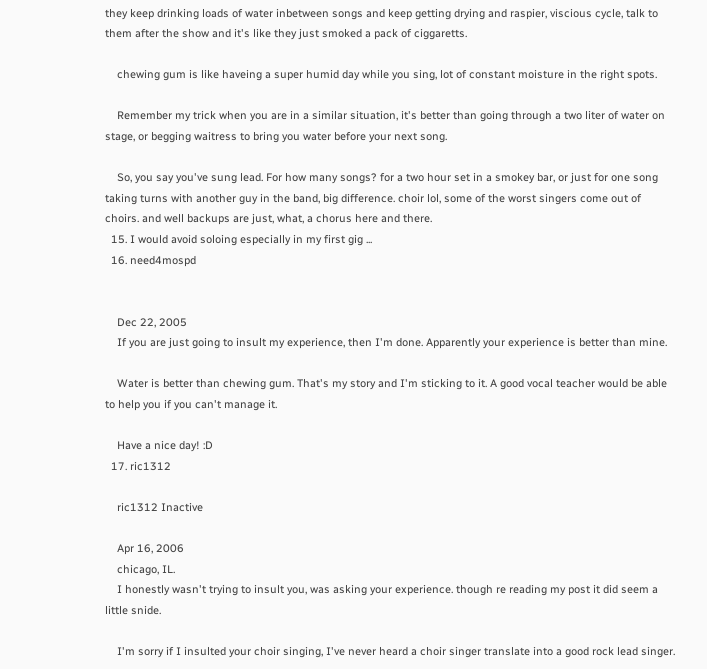they keep drinking loads of water inbetween songs and keep getting drying and raspier, viscious cycle, talk to them after the show and it's like they just smoked a pack of ciggaretts.

    chewing gum is like haveing a super humid day while you sing, lot of constant moisture in the right spots.

    Remember my trick when you are in a similar situation, it's better than going through a two liter of water on stage, or begging waitress to bring you water before your next song.

    So, you say you've sung lead. For how many songs? for a two hour set in a smokey bar, or just for one song taking turns with another guy in the band, big difference. choir lol, some of the worst singers come out of choirs. and well backups are just, what, a chorus here and there.
  15. I would avoid soloing especially in my first gig ...
  16. need4mospd


    Dec 22, 2005
    If you are just going to insult my experience, then I'm done. Apparently your experience is better than mine.

    Water is better than chewing gum. That's my story and I'm sticking to it. A good vocal teacher would be able to help you if you can't manage it.

    Have a nice day! :D
  17. ric1312

    ric1312 Inactive

    Apr 16, 2006
    chicago, IL.
    I honestly wasn't trying to insult you, was asking your experience. though re reading my post it did seem a little snide.

    I'm sorry if I insulted your choir singing, I've never heard a choir singer translate into a good rock lead singer.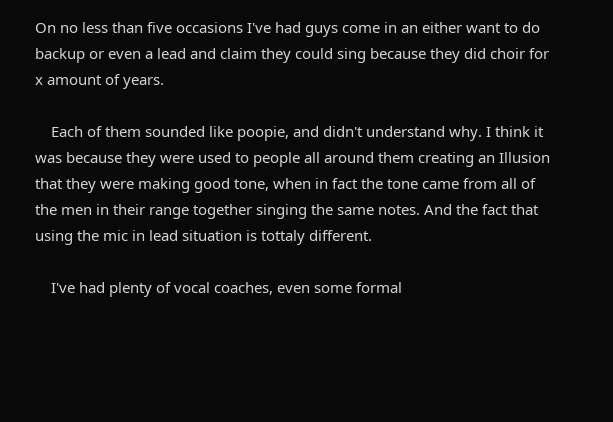On no less than five occasions I've had guys come in an either want to do backup or even a lead and claim they could sing because they did choir for x amount of years.

    Each of them sounded like poopie, and didn't understand why. I think it was because they were used to people all around them creating an Illusion that they were making good tone, when in fact the tone came from all of the men in their range together singing the same notes. And the fact that using the mic in lead situation is tottaly different.

    I've had plenty of vocal coaches, even some formal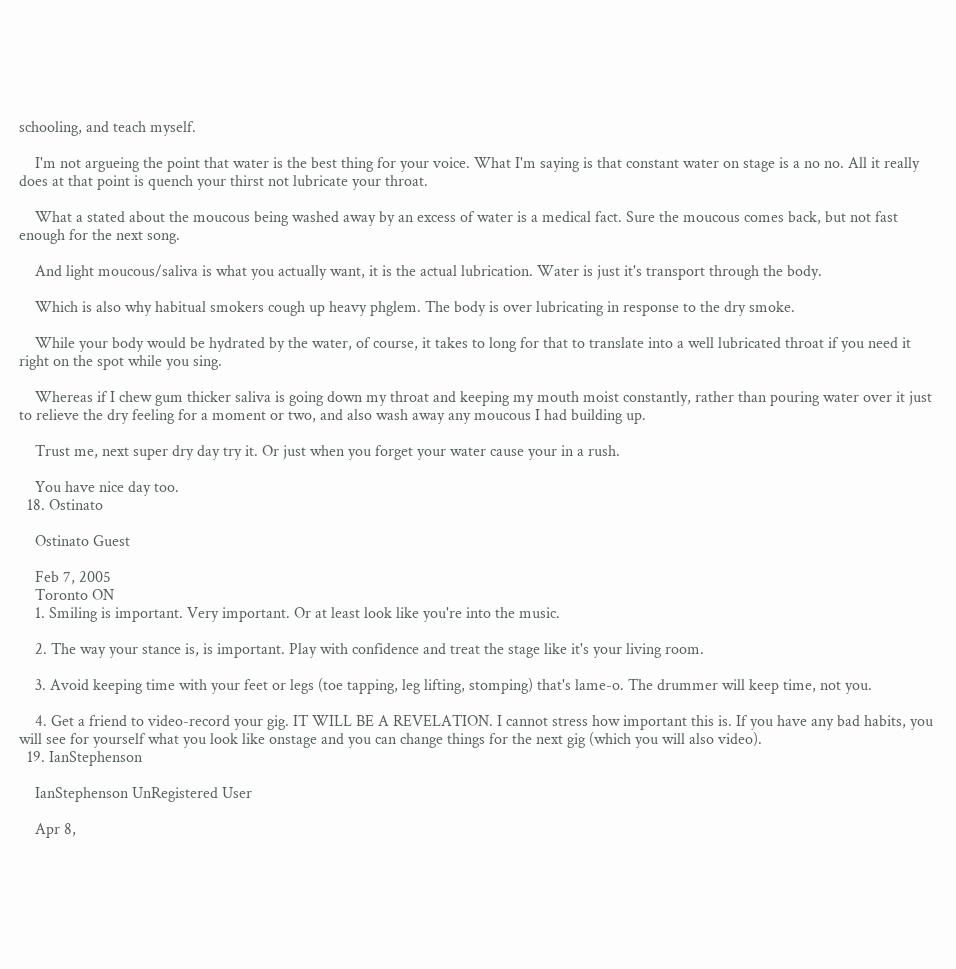schooling, and teach myself.

    I'm not argueing the point that water is the best thing for your voice. What I'm saying is that constant water on stage is a no no. All it really does at that point is quench your thirst not lubricate your throat.

    What a stated about the moucous being washed away by an excess of water is a medical fact. Sure the moucous comes back, but not fast enough for the next song.

    And light moucous/saliva is what you actually want, it is the actual lubrication. Water is just it's transport through the body.

    Which is also why habitual smokers cough up heavy phglem. The body is over lubricating in response to the dry smoke.

    While your body would be hydrated by the water, of course, it takes to long for that to translate into a well lubricated throat if you need it right on the spot while you sing.

    Whereas if I chew gum thicker saliva is going down my throat and keeping my mouth moist constantly, rather than pouring water over it just to relieve the dry feeling for a moment or two, and also wash away any moucous I had building up.

    Trust me, next super dry day try it. Or just when you forget your water cause your in a rush.

    You have nice day too.
  18. Ostinato

    Ostinato Guest

    Feb 7, 2005
    Toronto ON
    1. Smiling is important. Very important. Or at least look like you're into the music.

    2. The way your stance is, is important. Play with confidence and treat the stage like it's your living room.

    3. Avoid keeping time with your feet or legs (toe tapping, leg lifting, stomping) that's lame-o. The drummer will keep time, not you.

    4. Get a friend to video-record your gig. IT WILL BE A REVELATION. I cannot stress how important this is. If you have any bad habits, you will see for yourself what you look like onstage and you can change things for the next gig (which you will also video).
  19. IanStephenson

    IanStephenson UnRegistered User

    Apr 8,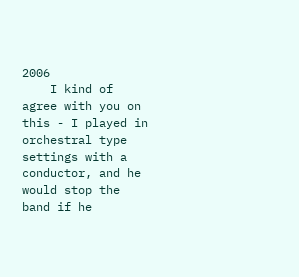2006
    I kind of agree with you on this - I played in orchestral type settings with a conductor, and he would stop the band if he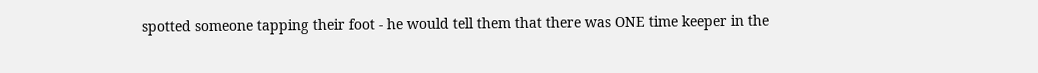spotted someone tapping their foot - he would tell them that there was ONE time keeper in the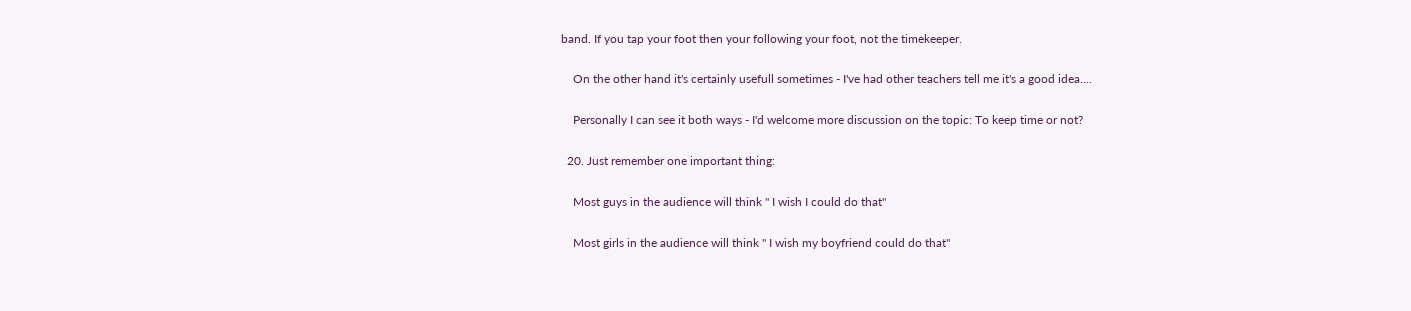band. If you tap your foot then your following your foot, not the timekeeper.

    On the other hand it's certainly usefull sometimes - I've had other teachers tell me it's a good idea....

    Personally I can see it both ways - I'd welcome more discussion on the topic: To keep time or not?

  20. Just remember one important thing:

    Most guys in the audience will think " I wish I could do that"

    Most girls in the audience will think " I wish my boyfriend could do that"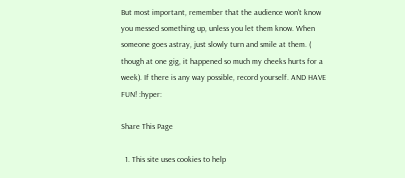But most important, remember that the audience won't know you messed something up, unless you let them know. When someone goes astray, just slowly turn and smile at them. ( though at one gig, it happened so much my cheeks hurts for a week). If there is any way possible, record yourself. AND HAVE FUN! :hyper:

Share This Page

  1. This site uses cookies to help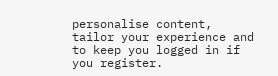personalise content, tailor your experience and to keep you logged in if you register.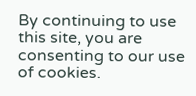By continuing to use this site, you are consenting to our use of cookies.